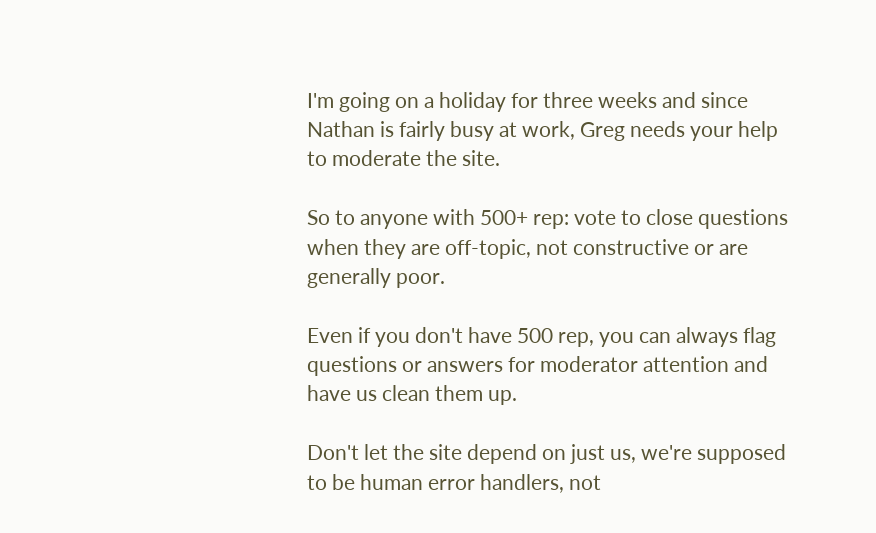I'm going on a holiday for three weeks and since Nathan is fairly busy at work, Greg needs your help to moderate the site.

So to anyone with 500+ rep: vote to close questions when they are off-topic, not constructive or are generally poor.

Even if you don't have 500 rep, you can always flag questions or answers for moderator attention and have us clean them up.

Don't let the site depend on just us, we're supposed to be human error handlers, not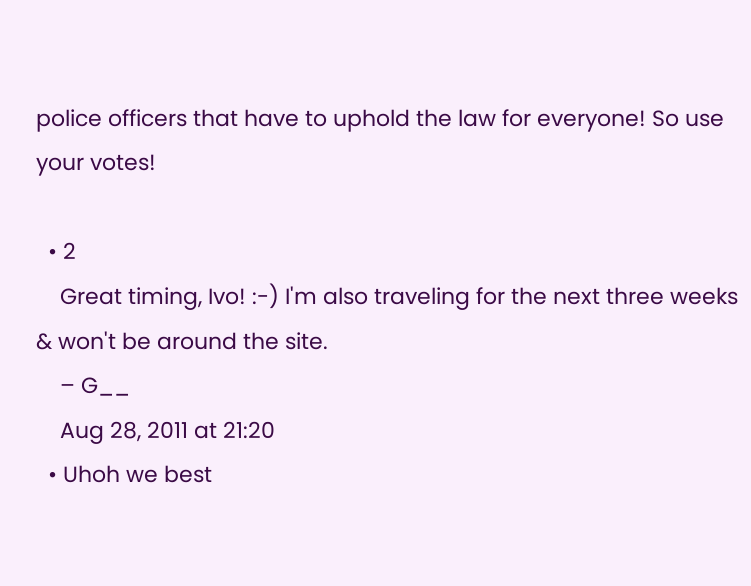police officers that have to uphold the law for everyone! So use your votes!

  • 2
    Great timing, Ivo! :-) I'm also traveling for the next three weeks & won't be around the site.
    – G__
    Aug 28, 2011 at 21:20
  • Uhoh we best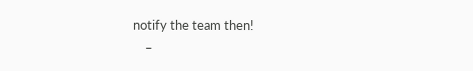notify the team then!
    –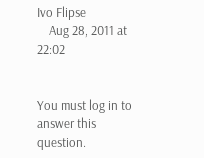Ivo Flipse
    Aug 28, 2011 at 22:02


You must log in to answer this question.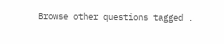Browse other questions tagged .